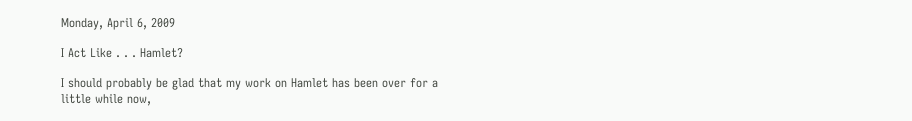Monday, April 6, 2009

I Act Like . . . Hamlet?

I should probably be glad that my work on Hamlet has been over for a little while now,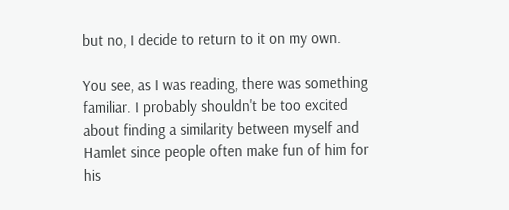but no, I decide to return to it on my own.

You see, as I was reading, there was something familiar. I probably shouldn't be too excited about finding a similarity between myself and Hamlet since people often make fun of him for his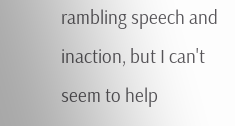rambling speech and inaction, but I can't seem to help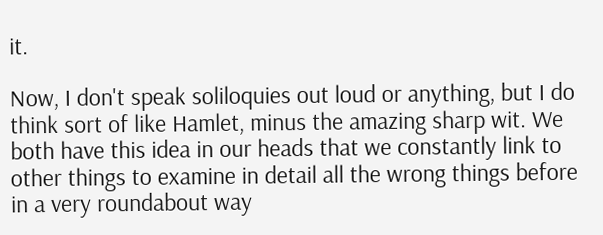it.

Now, I don't speak soliloquies out loud or anything, but I do think sort of like Hamlet, minus the amazing sharp wit. We both have this idea in our heads that we constantly link to other things to examine in detail all the wrong things before in a very roundabout way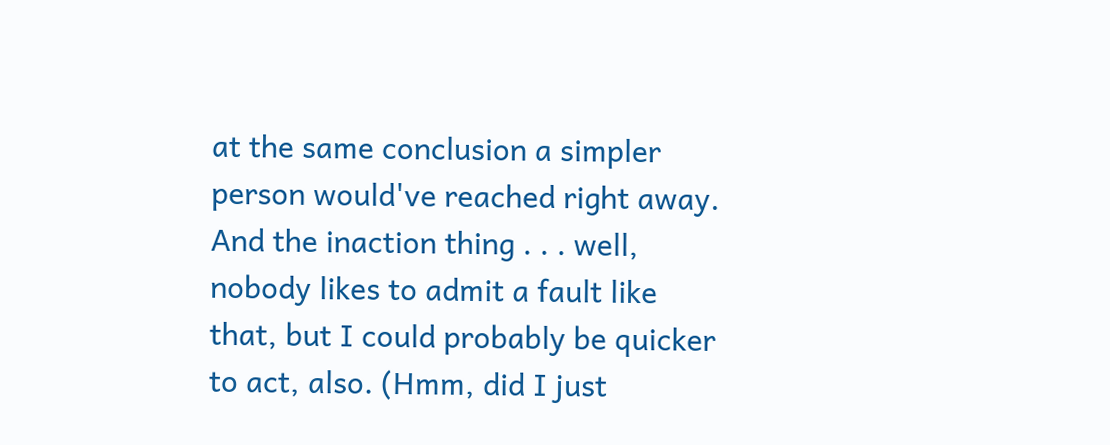at the same conclusion a simpler person would've reached right away. And the inaction thing . . . well, nobody likes to admit a fault like that, but I could probably be quicker to act, also. (Hmm, did I just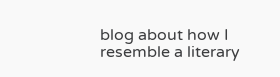blog about how I resemble a literary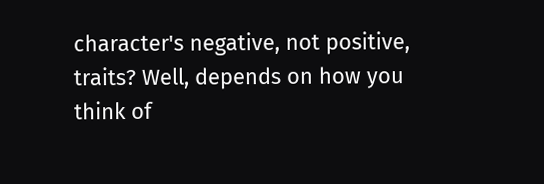character's negative, not positive, traits? Well, depends on how you think of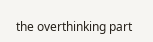the overthinking part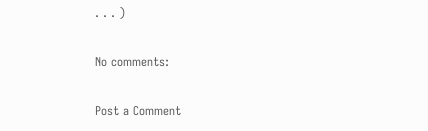. . . )

No comments:

Post a Comment